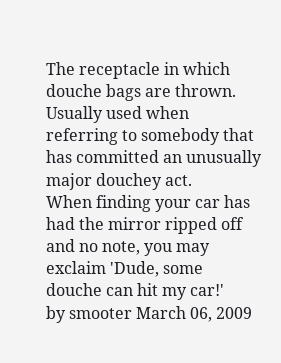The receptacle in which douche bags are thrown. Usually used when referring to somebody that has committed an unusually major douchey act.
When finding your car has had the mirror ripped off and no note, you may exclaim 'Dude, some douche can hit my car!'
by smooter March 06, 2009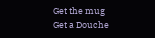Get the mug
Get a Douche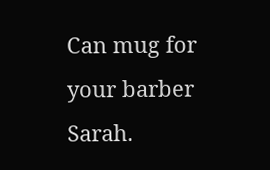Can mug for your barber Sarah.